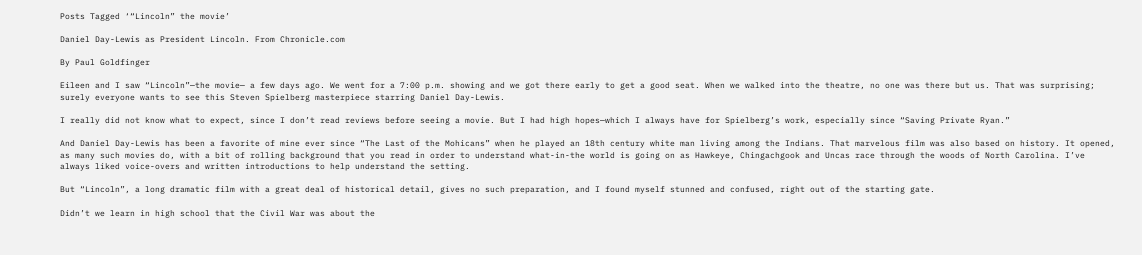Posts Tagged ‘“Lincoln” the movie’

Daniel Day-Lewis as President Lincoln. From Chronicle.com

By Paul Goldfinger

Eileen and I saw “Lincoln”—the movie— a few days ago. We went for a 7:00 p.m. showing and we got there early to get a good seat. When we walked into the theatre, no one was there but us. That was surprising; surely everyone wants to see this Steven Spielberg masterpiece starring Daniel Day-Lewis.

I really did not know what to expect, since I don’t read reviews before seeing a movie. But I had high hopes—which I always have for Spielberg’s work, especially since “Saving Private Ryan.”

And Daniel Day-Lewis has been a favorite of mine ever since “The Last of the Mohicans” when he played an 18th century white man living among the Indians. That marvelous film was also based on history. It opened, as many such movies do, with a bit of rolling background that you read in order to understand what-in-the world is going on as Hawkeye, Chingachgook and Uncas race through the woods of North Carolina. I’ve always liked voice-overs and written introductions to help understand the setting.

But “Lincoln”, a long dramatic film with a great deal of historical detail, gives no such preparation, and I found myself stunned and confused, right out of the starting gate.

Didn’t we learn in high school that the Civil War was about the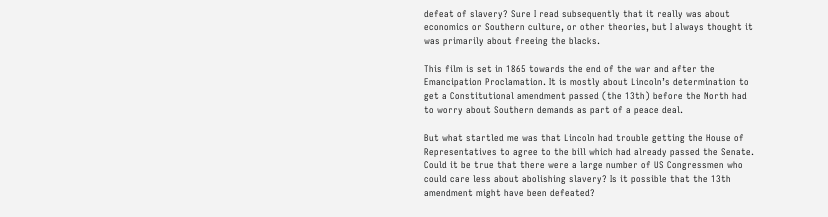defeat of slavery? Sure I read subsequently that it really was about economics or Southern culture, or other theories, but I always thought it was primarily about freeing the blacks.

This film is set in 1865 towards the end of the war and after the Emancipation Proclamation. It is mostly about Lincoln’s determination to get a Constitutional amendment passed (the 13th) before the North had to worry about Southern demands as part of a peace deal.

But what startled me was that Lincoln had trouble getting the House of Representatives to agree to the bill which had already passed the Senate. Could it be true that there were a large number of US Congressmen who could care less about abolishing slavery? Is it possible that the 13th amendment might have been defeated?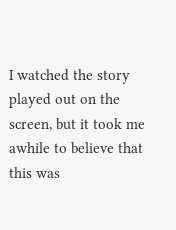I watched the story played out on the screen, but it took me awhile to believe that this was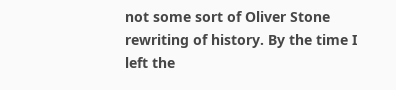not some sort of Oliver Stone rewriting of history. By the time I left the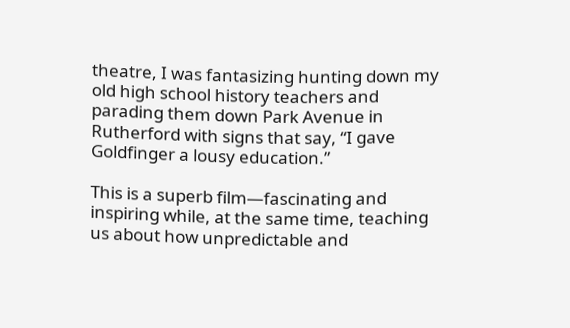theatre, I was fantasizing hunting down my old high school history teachers and parading them down Park Avenue in Rutherford with signs that say, “I gave Goldfinger a lousy education.”

This is a superb film—fascinating and inspiring while, at the same time, teaching us about how unpredictable and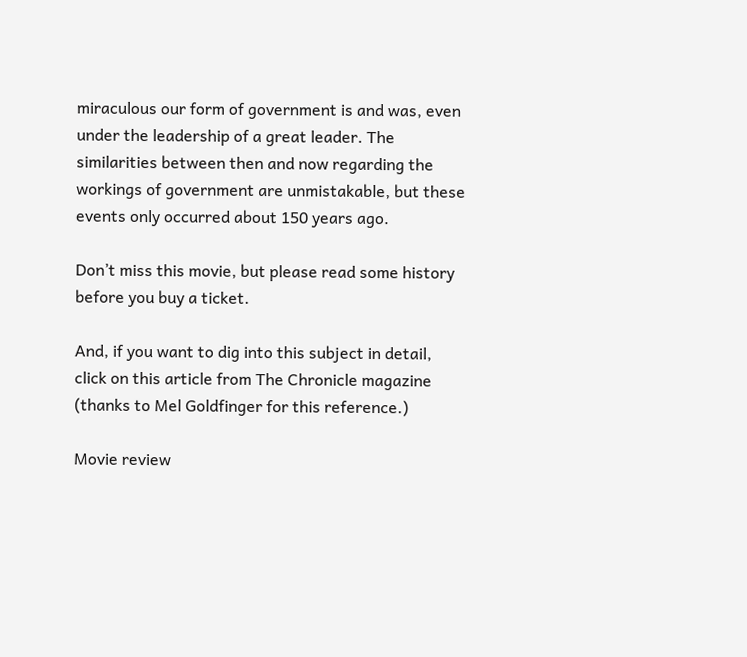miraculous our form of government is and was, even under the leadership of a great leader. The similarities between then and now regarding the workings of government are unmistakable, but these events only occurred about 150 years ago.

Don’t miss this movie, but please read some history before you buy a ticket.

And, if you want to dig into this subject in detail, click on this article from The Chronicle magazine   (thanks to Mel Goldfinger for this reference.)

Movie review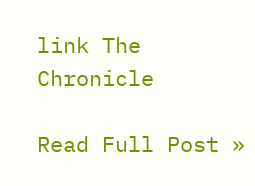link The Chronicle

Read Full Post »